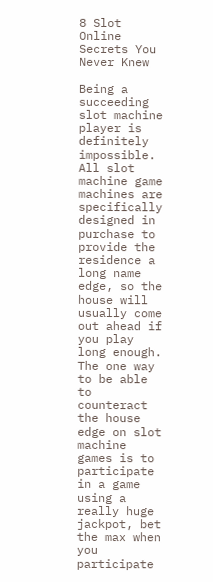8 Slot Online Secrets You Never Knew

Being a succeeding slot machine player is definitely impossible. All slot machine game machines are specifically designed in purchase to provide the residence a long name edge, so the house will usually come out ahead if you play long enough. The one way to be able to counteract the house edge on slot machine games is to participate in a game using a really huge jackpot, bet the max when you participate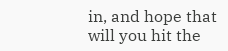in, and hope that will you hit the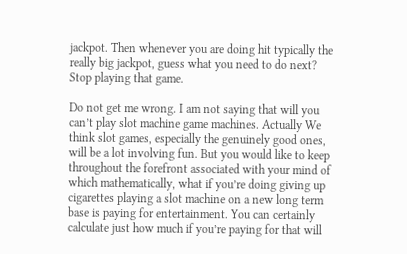jackpot. Then whenever you are doing hit typically the really big jackpot, guess what you need to do next? Stop playing that game.

Do not get me wrong. I am not saying that will you can’t play slot machine game machines. Actually We think slot games, especially the genuinely good ones, will be a lot involving fun. But you would like to keep throughout the forefront associated with your mind of which mathematically, what if you’re doing giving up cigarettes playing a slot machine on a new long term base is paying for entertainment. You can certainly calculate just how much if you’re paying for that will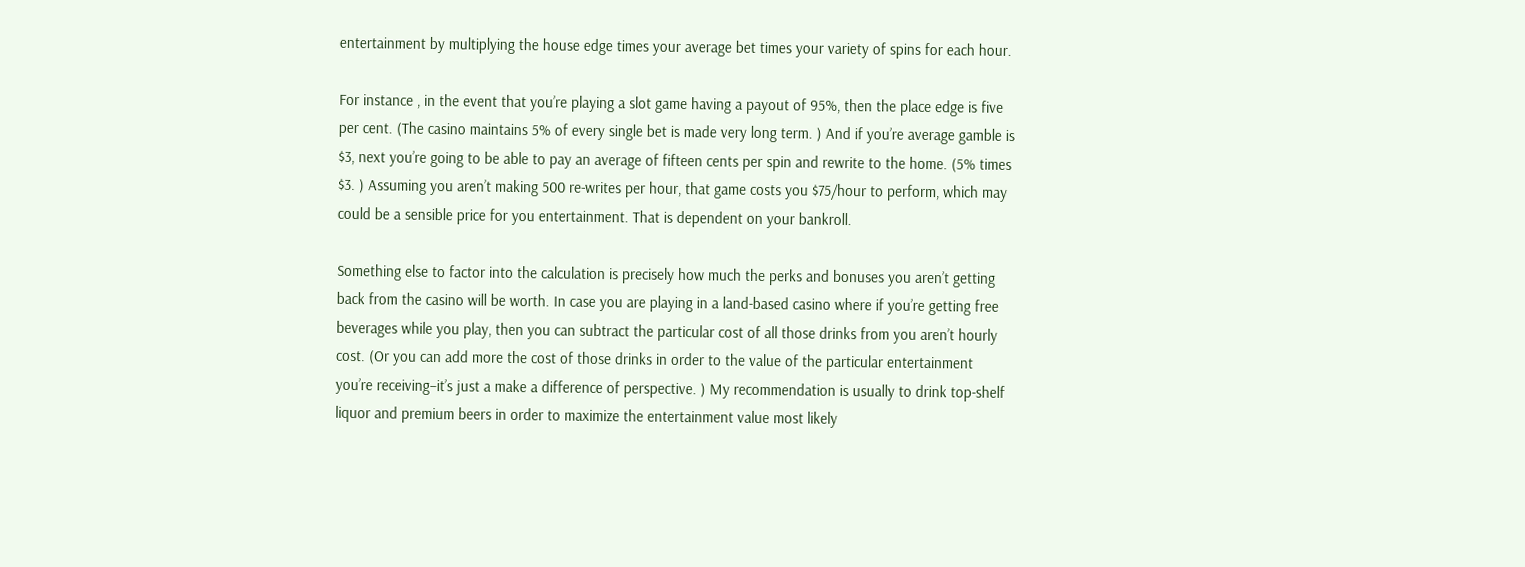entertainment by multiplying the house edge times your average bet times your variety of spins for each hour.

For instance , in the event that you’re playing a slot game having a payout of 95%, then the place edge is five per cent. (The casino maintains 5% of every single bet is made very long term. ) And if you’re average gamble is $3, next you’re going to be able to pay an average of fifteen cents per spin and rewrite to the home. (5% times $3. ) Assuming you aren’t making 500 re-writes per hour, that game costs you $75/hour to perform, which may could be a sensible price for you entertainment. That is dependent on your bankroll.

Something else to factor into the calculation is precisely how much the perks and bonuses you aren’t getting back from the casino will be worth. In case you are playing in a land-based casino where if you’re getting free beverages while you play, then you can subtract the particular cost of all those drinks from you aren’t hourly cost. (Or you can add more the cost of those drinks in order to the value of the particular entertainment you’re receiving–it’s just a make a difference of perspective. ) My recommendation is usually to drink top-shelf liquor and premium beers in order to maximize the entertainment value most likely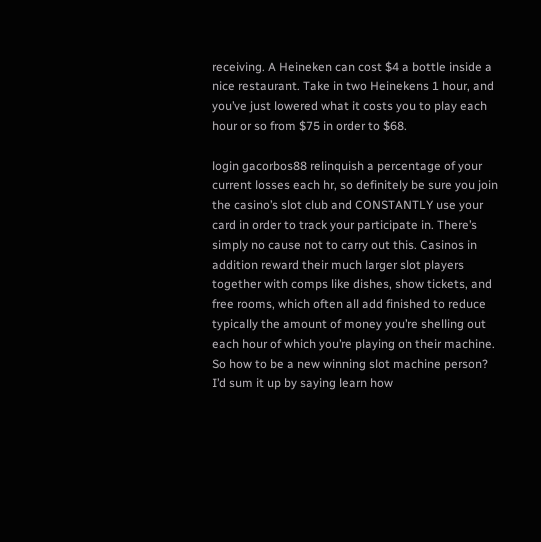receiving. A Heineken can cost $4 a bottle inside a nice restaurant. Take in two Heinekens 1 hour, and you’ve just lowered what it costs you to play each hour or so from $75 in order to $68.

login gacorbos88 relinquish a percentage of your current losses each hr, so definitely be sure you join the casino’s slot club and CONSTANTLY use your card in order to track your participate in. There’s simply no cause not to carry out this. Casinos in addition reward their much larger slot players together with comps like dishes, show tickets, and free rooms, which often all add finished to reduce typically the amount of money you’re shelling out each hour of which you’re playing on their machine. So how to be a new winning slot machine person? I’d sum it up by saying learn how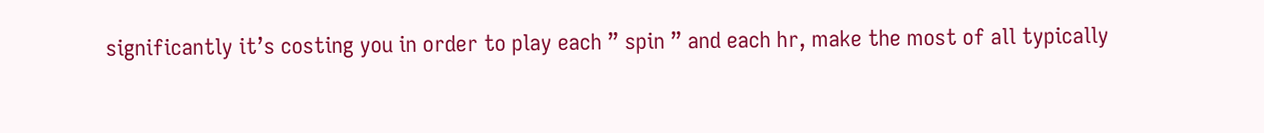significantly it’s costing you in order to play each ” spin ” and each hr, make the most of all typically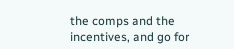the comps and the incentives, and go for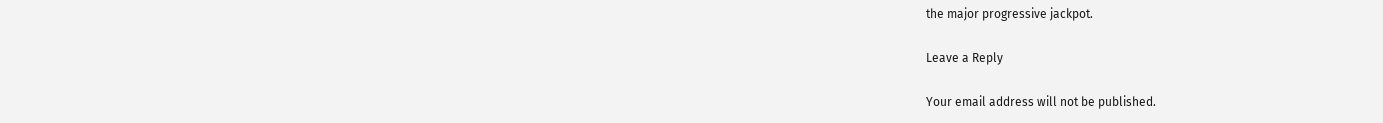the major progressive jackpot.

Leave a Reply

Your email address will not be published.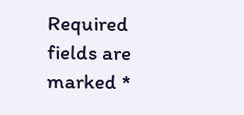Required fields are marked *